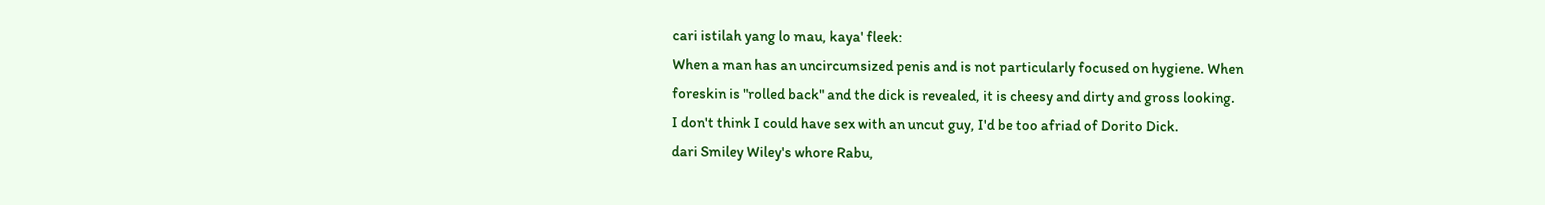cari istilah yang lo mau, kaya' fleek:
When a man has an uncircumsized penis and is not particularly focused on hygiene. When foreskin is "rolled back" and the dick is revealed, it is cheesy and dirty and gross looking.
I don't think I could have sex with an uncut guy, I'd be too afriad of Dorito Dick.
dari Smiley Wiley's whore Rabu,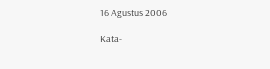16 Agustus 2006

Kata-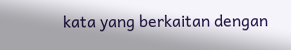kata yang berkaitan dengan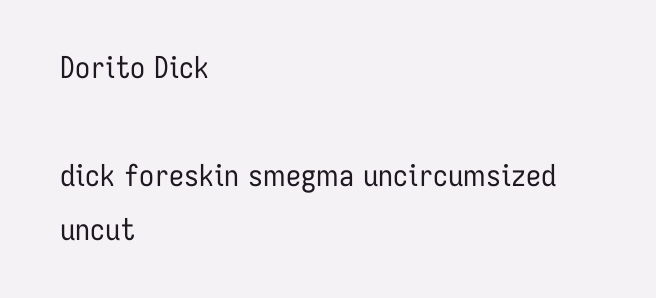Dorito Dick

dick foreskin smegma uncircumsized uncut